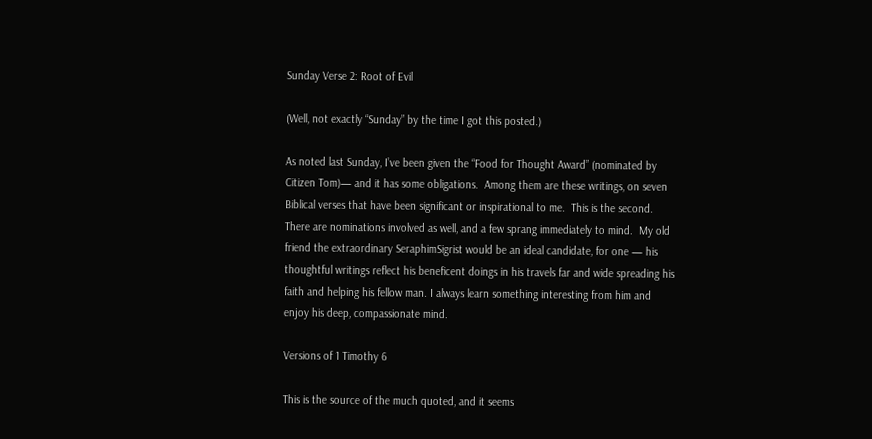Sunday Verse 2: Root of Evil

(Well, not exactly “Sunday” by the time I got this posted.)

As noted last Sunday, I’ve been given the “Food for Thought Award” (nominated by Citizen Tom)— and it has some obligations.  Among them are these writings, on seven Biblical verses that have been significant or inspirational to me.  This is the second.  There are nominations involved as well, and a few sprang immediately to mind.  My old friend the extraordinary SeraphimSigrist would be an ideal candidate, for one — his thoughtful writings reflect his beneficent doings in his travels far and wide spreading his faith and helping his fellow man. I always learn something interesting from him and enjoy his deep, compassionate mind.

Versions of 1 Timothy 6

This is the source of the much quoted, and it seems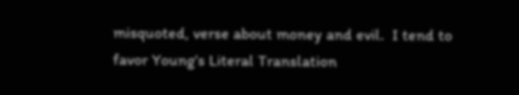misquoted, verse about money and evil.  I tend to favor Young’s Literal Translation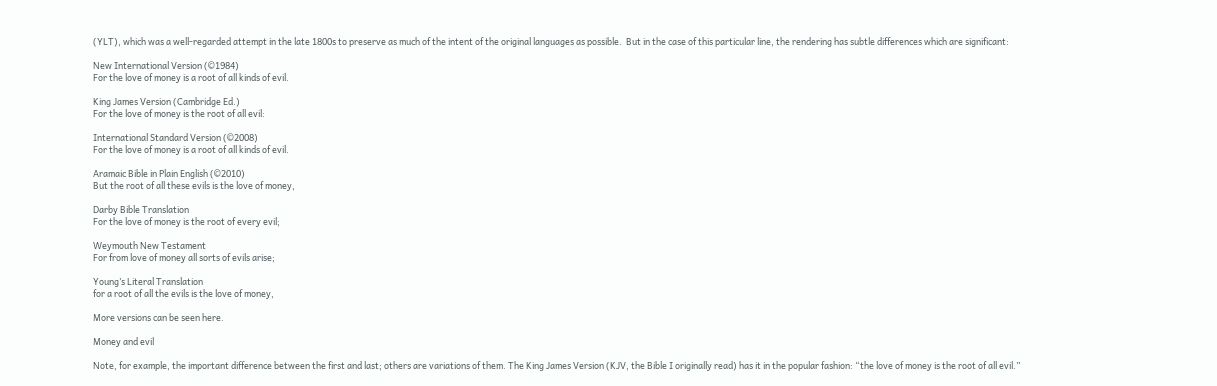(YLT), which was a well-regarded attempt in the late 1800s to preserve as much of the intent of the original languages as possible.  But in the case of this particular line, the rendering has subtle differences which are significant:

New International Version (©1984)
For the love of money is a root of all kinds of evil.

King James Version (Cambridge Ed.)
For the love of money is the root of all evil:

International Standard Version (©2008)
For the love of money is a root of all kinds of evil.

Aramaic Bible in Plain English (©2010)
But the root of all these evils is the love of money,

Darby Bible Translation
For the love of money is the root of every evil;

Weymouth New Testament
For from love of money all sorts of evils arise;

Young’s Literal Translation
for a root of all the evils is the love of money,

More versions can be seen here.

Money and evil

Note, for example, the important difference between the first and last; others are variations of them. The King James Version (KJV, the Bible I originally read) has it in the popular fashion: “the love of money is the root of all evil.”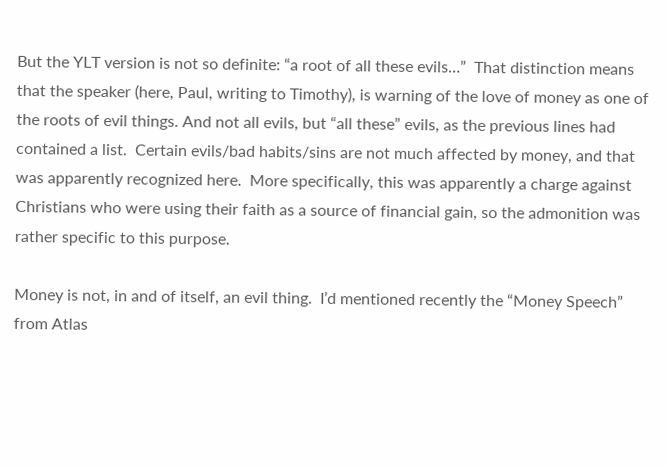But the YLT version is not so definite: “a root of all these evils…”  That distinction means that the speaker (here, Paul, writing to Timothy), is warning of the love of money as one of the roots of evil things. And not all evils, but “all these” evils, as the previous lines had contained a list.  Certain evils/bad habits/sins are not much affected by money, and that was apparently recognized here.  More specifically, this was apparently a charge against Christians who were using their faith as a source of financial gain, so the admonition was rather specific to this purpose.

Money is not, in and of itself, an evil thing.  I’d mentioned recently the “Money Speech” from Atlas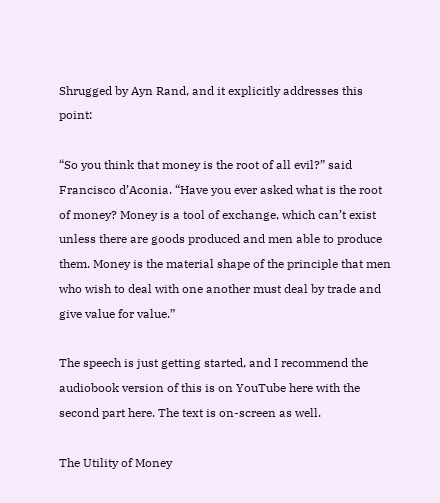Shrugged by Ayn Rand, and it explicitly addresses this point:

“So you think that money is the root of all evil?” said Francisco d’Aconia. “Have you ever asked what is the root of money? Money is a tool of exchange, which can’t exist unless there are goods produced and men able to produce them. Money is the material shape of the principle that men who wish to deal with one another must deal by trade and give value for value.”

The speech is just getting started, and I recommend the audiobook version of this is on YouTube here with the second part here. The text is on-screen as well.

The Utility of Money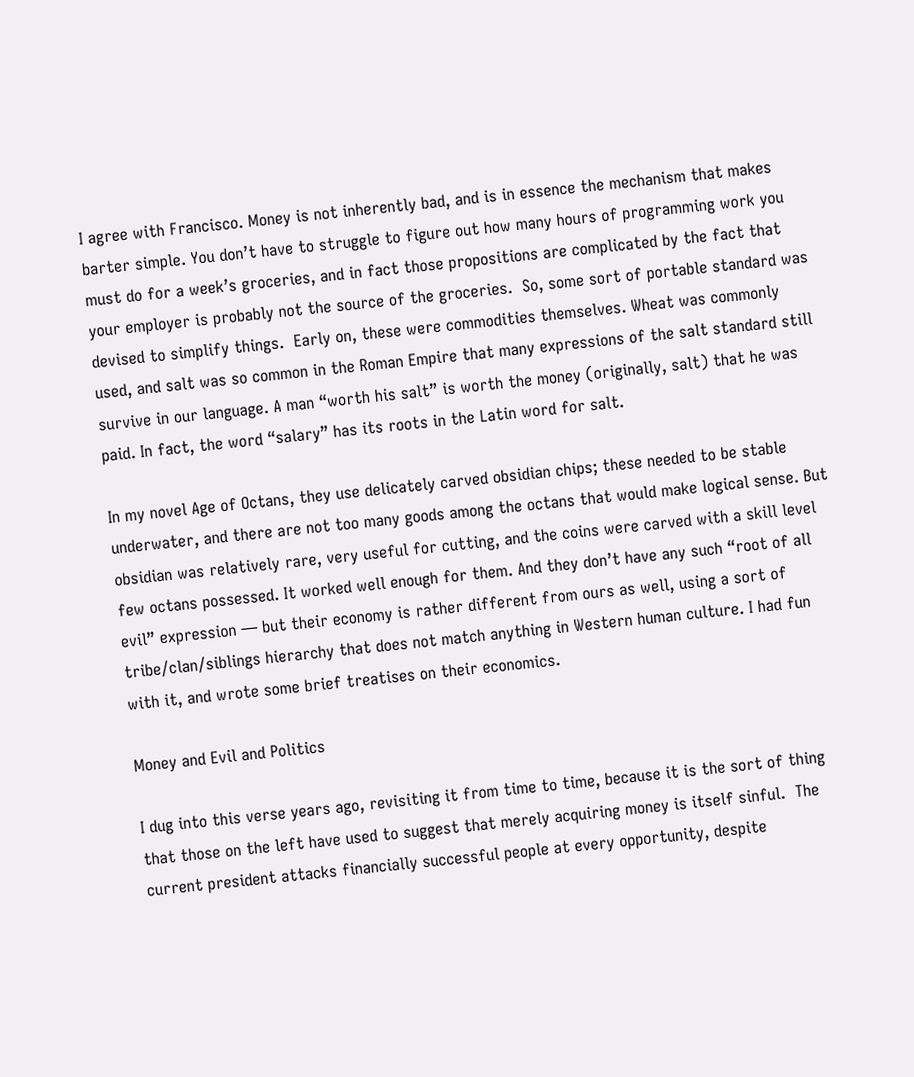I agree with Francisco. Money is not inherently bad, and is in essence the mechanism that makes barter simple. You don’t have to struggle to figure out how many hours of programming work you must do for a week’s groceries, and in fact those propositions are complicated by the fact that your employer is probably not the source of the groceries.  So, some sort of portable standard was devised to simplify things.  Early on, these were commodities themselves. Wheat was commonly used, and salt was so common in the Roman Empire that many expressions of the salt standard still survive in our language. A man “worth his salt” is worth the money (originally, salt) that he was paid. In fact, the word “salary” has its roots in the Latin word for salt.

In my novel Age of Octans, they use delicately carved obsidian chips; these needed to be stable underwater, and there are not too many goods among the octans that would make logical sense. But obsidian was relatively rare, very useful for cutting, and the coins were carved with a skill level few octans possessed. It worked well enough for them. And they don’t have any such “root of all evil” expression — but their economy is rather different from ours as well, using a sort of tribe/clan/siblings hierarchy that does not match anything in Western human culture. I had fun with it, and wrote some brief treatises on their economics.

Money and Evil and Politics

I dug into this verse years ago, revisiting it from time to time, because it is the sort of thing that those on the left have used to suggest that merely acquiring money is itself sinful.  The current president attacks financially successful people at every opportunity, despite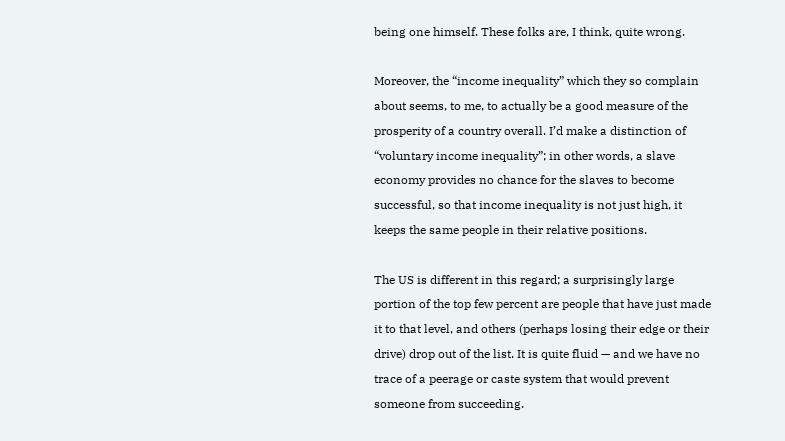being one himself. These folks are, I think, quite wrong.

Moreover, the “income inequality” which they so complain about seems, to me, to actually be a good measure of the prosperity of a country overall. I’d make a distinction of “voluntary income inequality”; in other words, a slave economy provides no chance for the slaves to become successful, so that income inequality is not just high, it keeps the same people in their relative positions.

The US is different in this regard; a surprisingly large portion of the top few percent are people that have just made it to that level, and others (perhaps losing their edge or their drive) drop out of the list. It is quite fluid — and we have no trace of a peerage or caste system that would prevent someone from succeeding.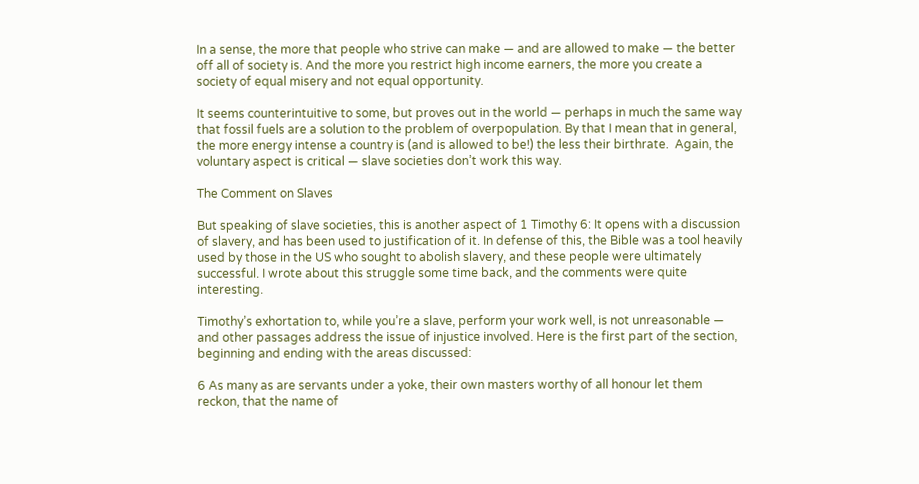In a sense, the more that people who strive can make — and are allowed to make — the better off all of society is. And the more you restrict high income earners, the more you create a society of equal misery and not equal opportunity.

It seems counterintuitive to some, but proves out in the world — perhaps in much the same way that fossil fuels are a solution to the problem of overpopulation. By that I mean that in general, the more energy intense a country is (and is allowed to be!) the less their birthrate.  Again, the voluntary aspect is critical — slave societies don’t work this way.

The Comment on Slaves

But speaking of slave societies, this is another aspect of 1 Timothy 6: It opens with a discussion of slavery, and has been used to justification of it. In defense of this, the Bible was a tool heavily used by those in the US who sought to abolish slavery, and these people were ultimately successful. I wrote about this struggle some time back, and the comments were quite interesting.

Timothy’s exhortation to, while you’re a slave, perform your work well, is not unreasonable — and other passages address the issue of injustice involved. Here is the first part of the section, beginning and ending with the areas discussed:

6 As many as are servants under a yoke, their own masters worthy of all honour let them reckon, that the name of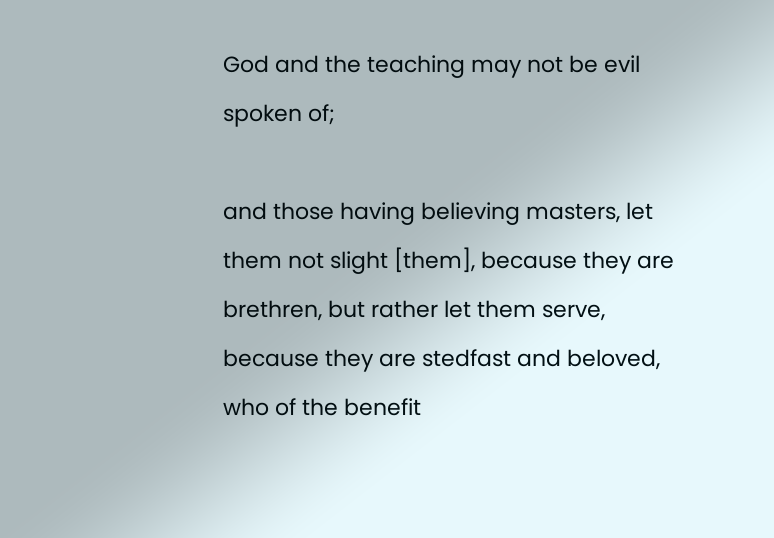God and the teaching may not be evil spoken of;

and those having believing masters, let them not slight [them], because they are brethren, but rather let them serve, because they are stedfast and beloved, who of the benefit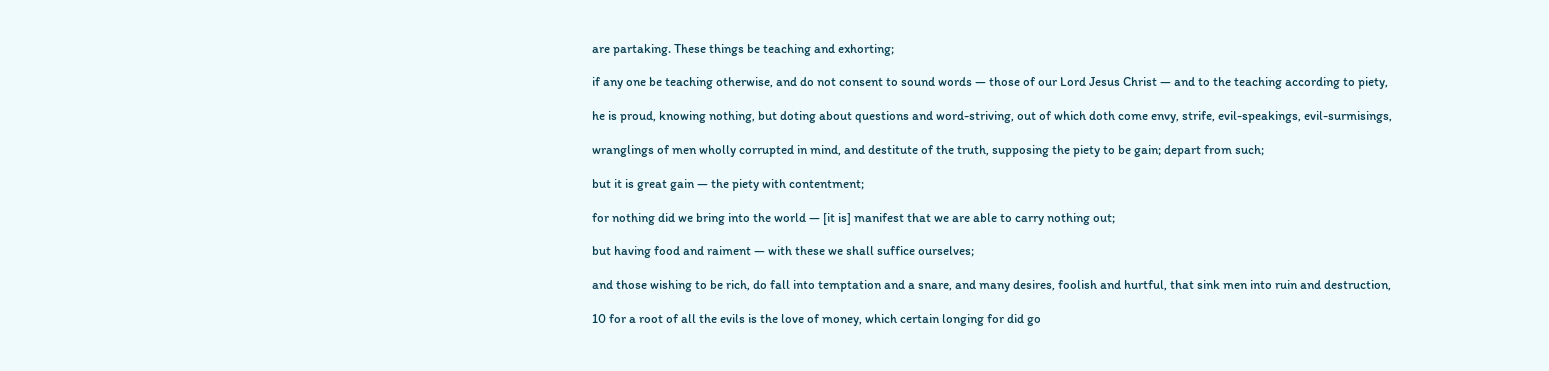are partaking. These things be teaching and exhorting;

if any one be teaching otherwise, and do not consent to sound words — those of our Lord Jesus Christ — and to the teaching according to piety,

he is proud, knowing nothing, but doting about questions and word-striving, out of which doth come envy, strife, evil-speakings, evil-surmisings,

wranglings of men wholly corrupted in mind, and destitute of the truth, supposing the piety to be gain; depart from such;

but it is great gain — the piety with contentment;

for nothing did we bring into the world — [it is] manifest that we are able to carry nothing out;

but having food and raiment — with these we shall suffice ourselves;

and those wishing to be rich, do fall into temptation and a snare, and many desires, foolish and hurtful, that sink men into ruin and destruction,

10 for a root of all the evils is the love of money, which certain longing for did go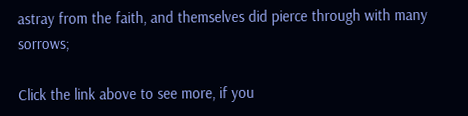astray from the faith, and themselves did pierce through with many sorrows;

Click the link above to see more, if you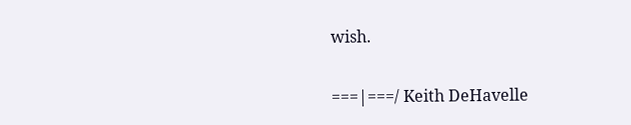wish.

===|===/ Keith DeHavelle